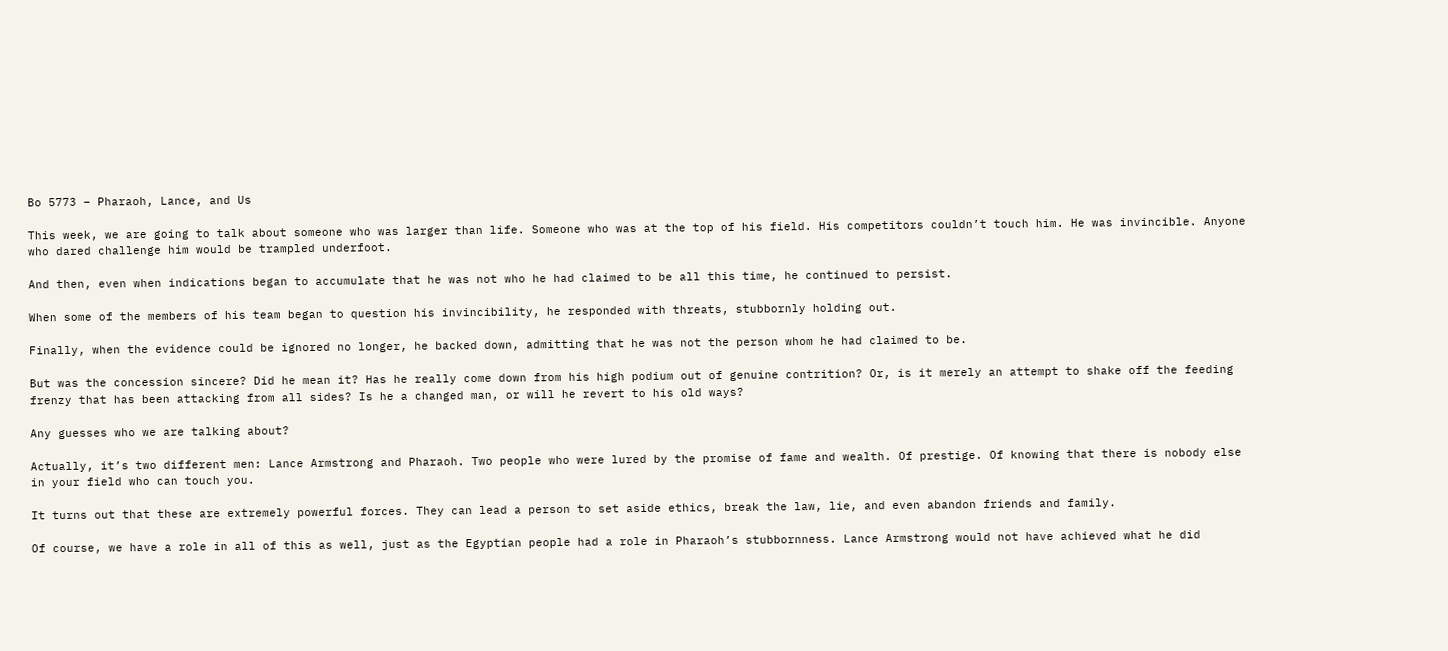Bo 5773 – Pharaoh, Lance, and Us

This week, we are going to talk about someone who was larger than life. Someone who was at the top of his field. His competitors couldn’t touch him. He was invincible. Anyone who dared challenge him would be trampled underfoot.

And then, even when indications began to accumulate that he was not who he had claimed to be all this time, he continued to persist.

When some of the members of his team began to question his invincibility, he responded with threats, stubbornly holding out.

Finally, when the evidence could be ignored no longer, he backed down, admitting that he was not the person whom he had claimed to be.

But was the concession sincere? Did he mean it? Has he really come down from his high podium out of genuine contrition? Or, is it merely an attempt to shake off the feeding frenzy that has been attacking from all sides? Is he a changed man, or will he revert to his old ways?

Any guesses who we are talking about?

Actually, it’s two different men: Lance Armstrong and Pharaoh. Two people who were lured by the promise of fame and wealth. Of prestige. Of knowing that there is nobody else in your field who can touch you.

It turns out that these are extremely powerful forces. They can lead a person to set aside ethics, break the law, lie, and even abandon friends and family.

Of course, we have a role in all of this as well, just as the Egyptian people had a role in Pharaoh’s stubbornness. Lance Armstrong would not have achieved what he did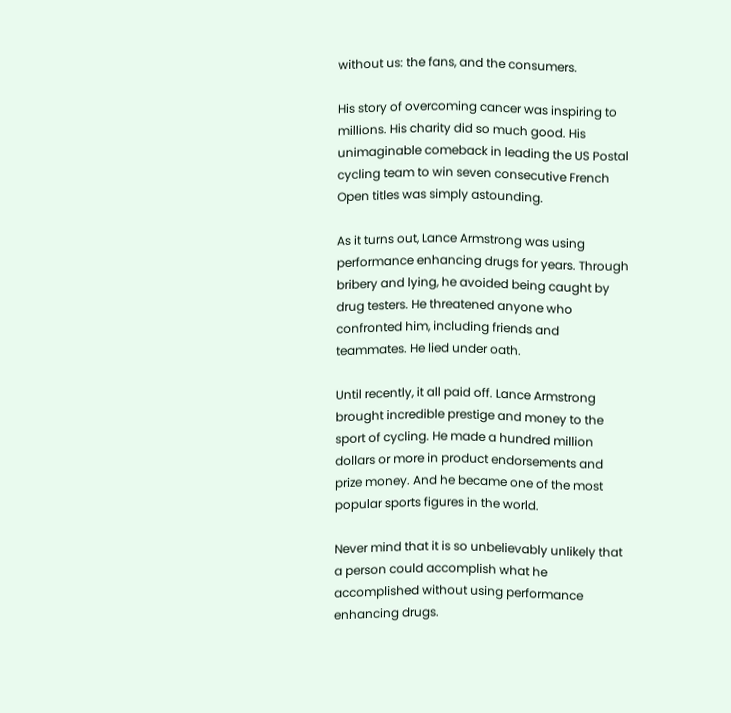without us: the fans, and the consumers.

His story of overcoming cancer was inspiring to millions. His charity did so much good. His unimaginable comeback in leading the US Postal cycling team to win seven consecutive French Open titles was simply astounding.

As it turns out, Lance Armstrong was using performance enhancing drugs for years. Through bribery and lying, he avoided being caught by drug testers. He threatened anyone who confronted him, including friends and teammates. He lied under oath.

Until recently, it all paid off. Lance Armstrong brought incredible prestige and money to the sport of cycling. He made a hundred million dollars or more in product endorsements and prize money. And he became one of the most popular sports figures in the world.

Never mind that it is so unbelievably unlikely that a person could accomplish what he accomplished without using performance enhancing drugs.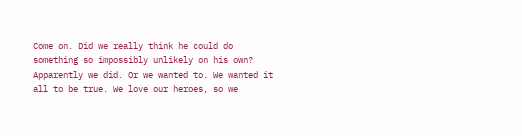Come on. Did we really think he could do something so impossibly unlikely on his own? Apparently we did. Or we wanted to. We wanted it all to be true. We love our heroes, so we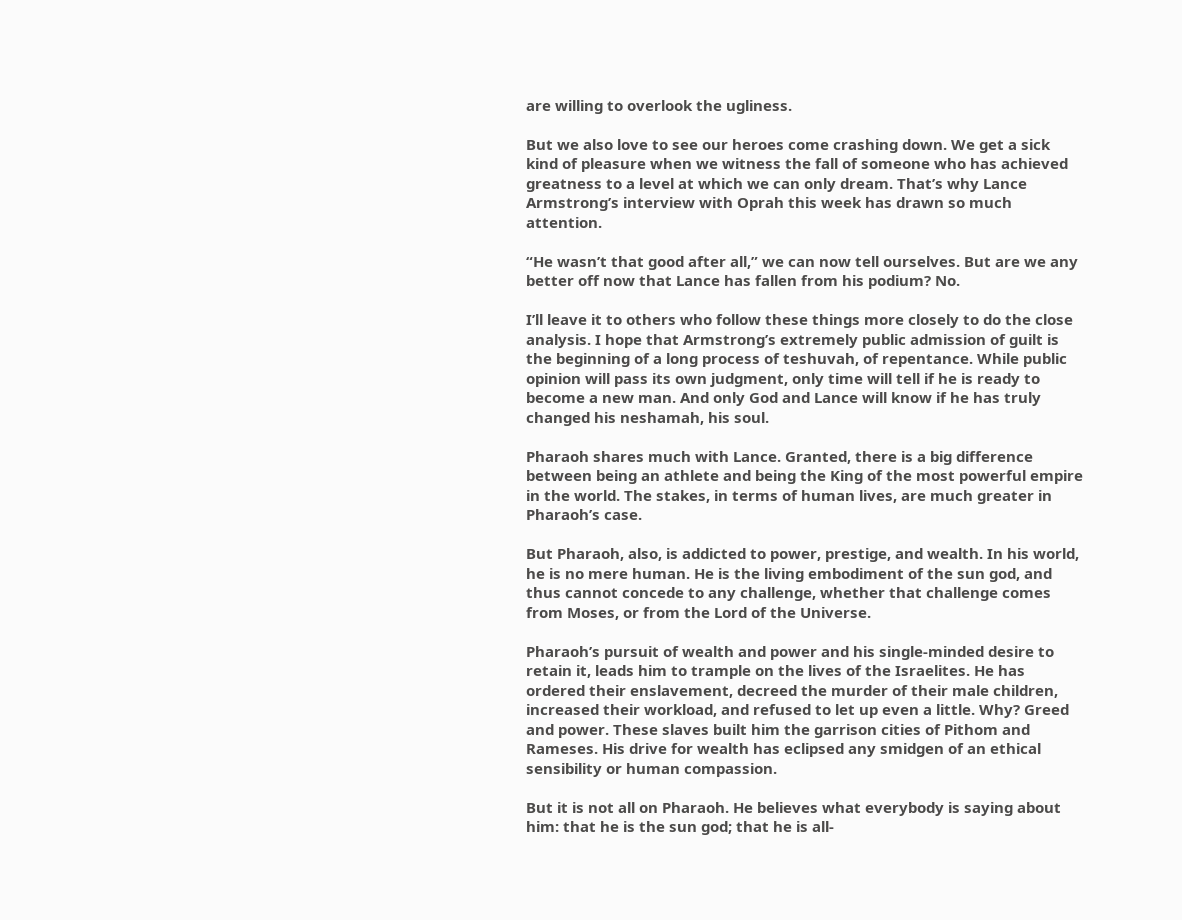are willing to overlook the ugliness.

But we also love to see our heroes come crashing down. We get a sick kind of pleasure when we witness the fall of someone who has achieved greatness to a level at which we can only dream. That’s why Lance Armstrong’s interview with Oprah this week has drawn so much attention.

“He wasn’t that good after all,” we can now tell ourselves. But are we any better off now that Lance has fallen from his podium? No.

I’ll leave it to others who follow these things more closely to do the close analysis. I hope that Armstrong’s extremely public admission of guilt is the beginning of a long process of teshuvah, of repentance. While public opinion will pass its own judgment, only time will tell if he is ready to become a new man. And only God and Lance will know if he has truly changed his neshamah, his soul.

Pharaoh shares much with Lance. Granted, there is a big difference between being an athlete and being the King of the most powerful empire in the world. The stakes, in terms of human lives, are much greater in Pharaoh’s case.

But Pharaoh, also, is addicted to power, prestige, and wealth. In his world, he is no mere human. He is the living embodiment of the sun god, and thus cannot concede to any challenge, whether that challenge comes from Moses, or from the Lord of the Universe.

Pharaoh’s pursuit of wealth and power and his single-minded desire to retain it, leads him to trample on the lives of the Israelites. He has ordered their enslavement, decreed the murder of their male children, increased their workload, and refused to let up even a little. Why? Greed and power. These slaves built him the garrison cities of Pithom and Rameses. His drive for wealth has eclipsed any smidgen of an ethical sensibility or human compassion.

But it is not all on Pharaoh. He believes what everybody is saying about him: that he is the sun god; that he is all-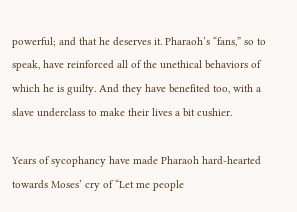powerful; and that he deserves it. Pharaoh’s “fans,” so to speak, have reinforced all of the unethical behaviors of which he is guilty. And they have benefited too, with a slave underclass to make their lives a bit cushier.

Years of sycophancy have made Pharaoh hard-hearted towards Moses’ cry of “Let me people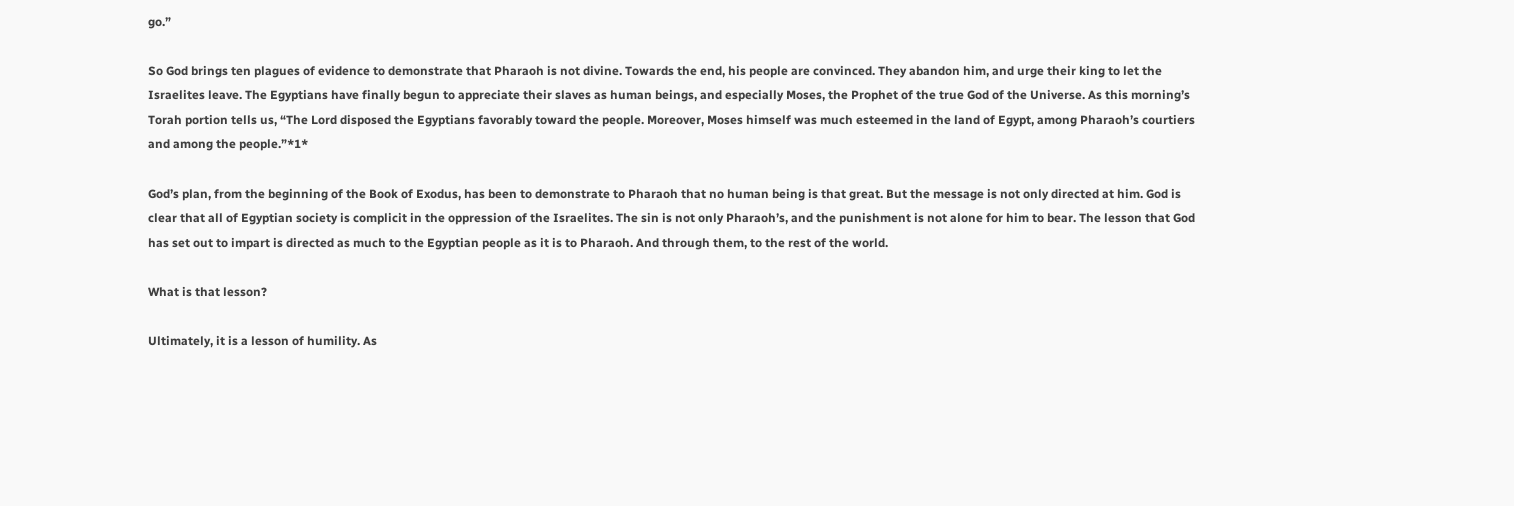go.”

So God brings ten plagues of evidence to demonstrate that Pharaoh is not divine. Towards the end, his people are convinced. They abandon him, and urge their king to let the Israelites leave. The Egyptians have finally begun to appreciate their slaves as human beings, and especially Moses, the Prophet of the true God of the Universe. As this morning’s Torah portion tells us, “The Lord disposed the Egyptians favorably toward the people. Moreover, Moses himself was much esteemed in the land of Egypt, among Pharaoh’s courtiers and among the people.”*1*

God’s plan, from the beginning of the Book of Exodus, has been to demonstrate to Pharaoh that no human being is that great. But the message is not only directed at him. God is clear that all of Egyptian society is complicit in the oppression of the Israelites. The sin is not only Pharaoh’s, and the punishment is not alone for him to bear. The lesson that God has set out to impart is directed as much to the Egyptian people as it is to Pharaoh. And through them, to the rest of the world.

What is that lesson?

Ultimately, it is a lesson of humility. As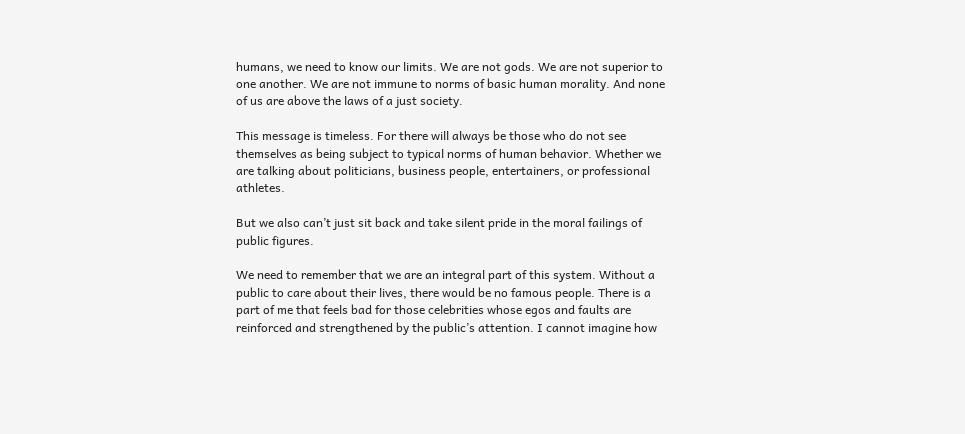humans, we need to know our limits. We are not gods. We are not superior to one another. We are not immune to norms of basic human morality. And none of us are above the laws of a just society.

This message is timeless. For there will always be those who do not see themselves as being subject to typical norms of human behavior. Whether we are talking about politicians, business people, entertainers, or professional athletes.

But we also can’t just sit back and take silent pride in the moral failings of public figures.

We need to remember that we are an integral part of this system. Without a public to care about their lives, there would be no famous people. There is a part of me that feels bad for those celebrities whose egos and faults are reinforced and strengthened by the public’s attention. I cannot imagine how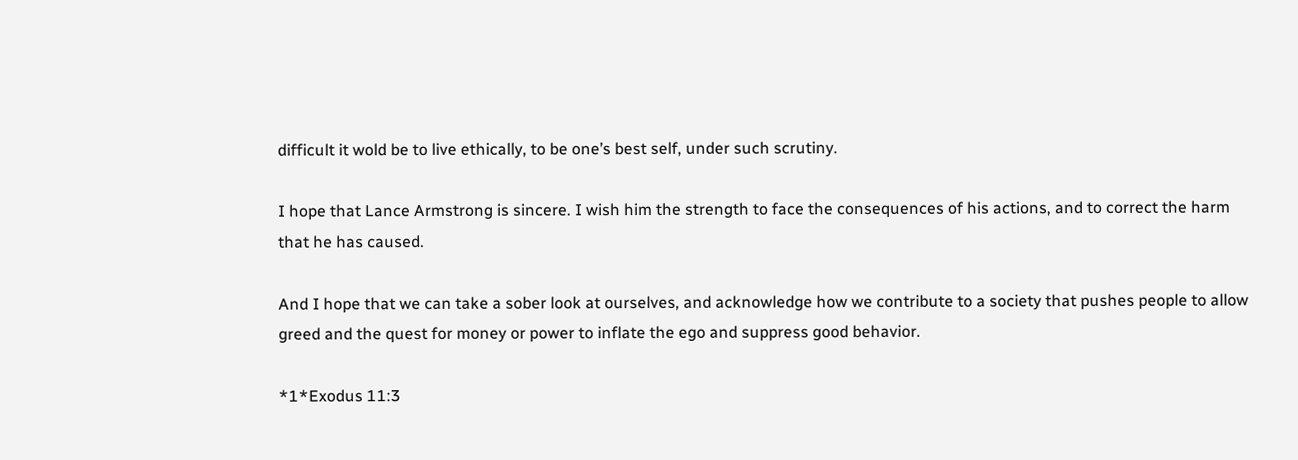difficult it wold be to live ethically, to be one’s best self, under such scrutiny.

I hope that Lance Armstrong is sincere. I wish him the strength to face the consequences of his actions, and to correct the harm that he has caused.

And I hope that we can take a sober look at ourselves, and acknowledge how we contribute to a society that pushes people to allow greed and the quest for money or power to inflate the ego and suppress good behavior.

*1*Exodus 11:3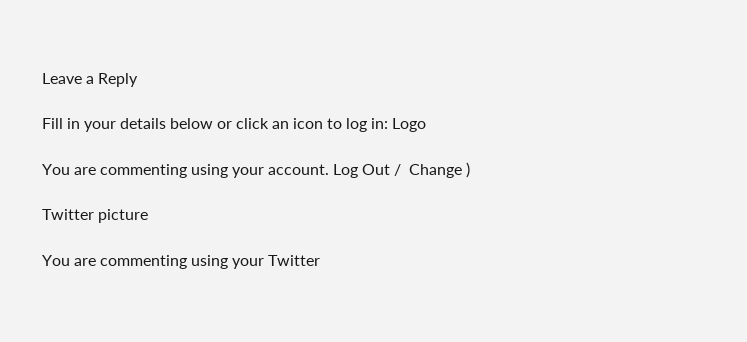Leave a Reply

Fill in your details below or click an icon to log in: Logo

You are commenting using your account. Log Out /  Change )

Twitter picture

You are commenting using your Twitter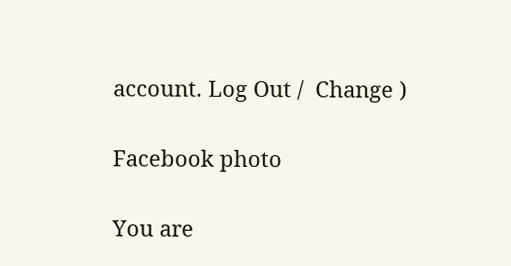account. Log Out /  Change )

Facebook photo

You are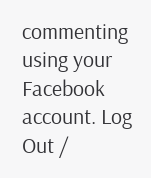commenting using your Facebook account. Log Out /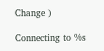Change )

Connecting to %s